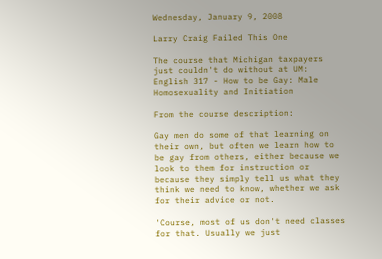Wednesday, January 9, 2008

Larry Craig Failed This One

The course that Michigan taxpayers just couldn't do without at UM:
English 317 - How to be Gay: Male Homosexuality and Initiation

From the course description:

Gay men do some of that learning on their own, but often we learn how to be gay from others, either because we look to them for instruction or because they simply tell us what they think we need to know, whether we ask for their advice or not.

'Course, most of us don't need classes for that. Usually we just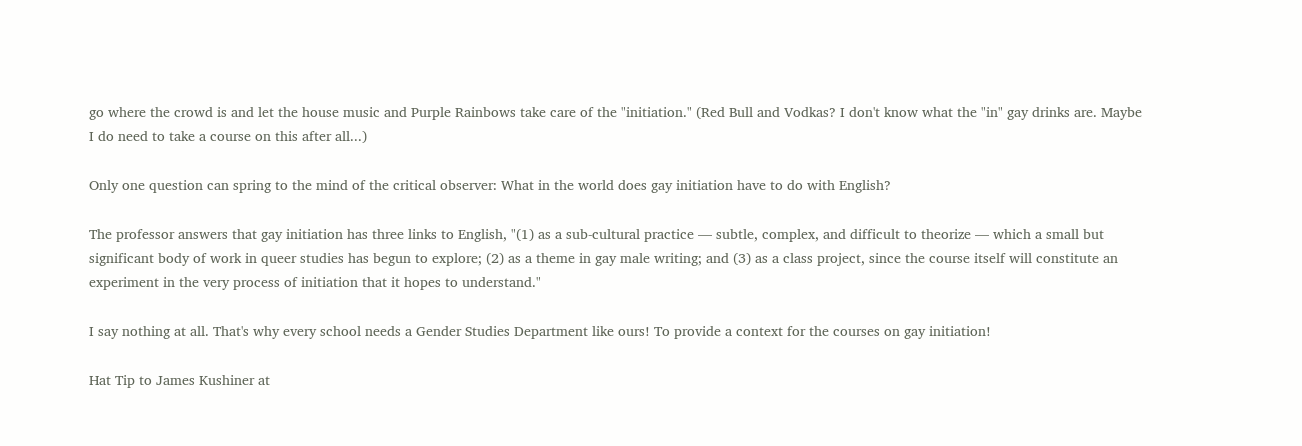go where the crowd is and let the house music and Purple Rainbows take care of the "initiation." (Red Bull and Vodkas? I don't know what the "in" gay drinks are. Maybe I do need to take a course on this after all...)

Only one question can spring to the mind of the critical observer: What in the world does gay initiation have to do with English?

The professor answers that gay initiation has three links to English, "(1) as a sub-cultural practice — subtle, complex, and difficult to theorize — which a small but significant body of work in queer studies has begun to explore; (2) as a theme in gay male writing; and (3) as a class project, since the course itself will constitute an experiment in the very process of initiation that it hopes to understand."

I say nothing at all. That's why every school needs a Gender Studies Department like ours! To provide a context for the courses on gay initiation!

Hat Tip to James Kushiner at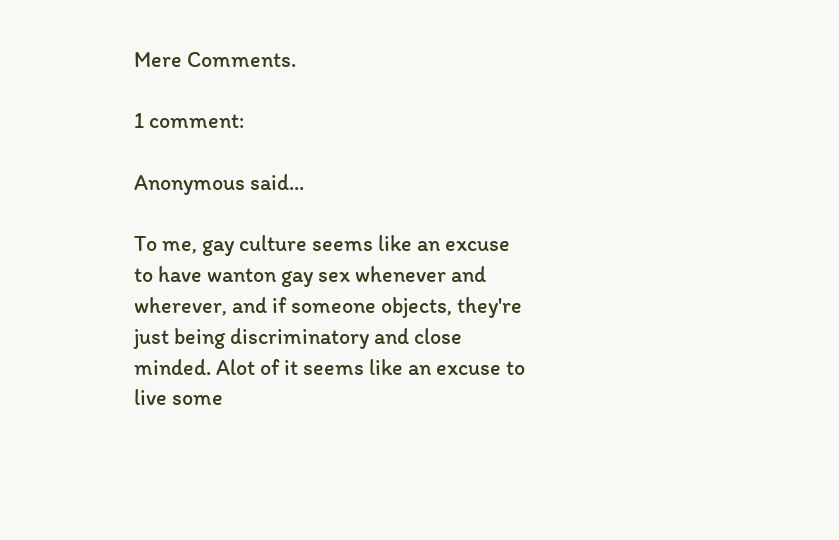Mere Comments.

1 comment:

Anonymous said...

To me, gay culture seems like an excuse to have wanton gay sex whenever and wherever, and if someone objects, they're just being discriminatory and close minded. Alot of it seems like an excuse to live some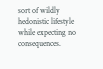sort of wildly hedonistic lifestyle while expecting no consequences.